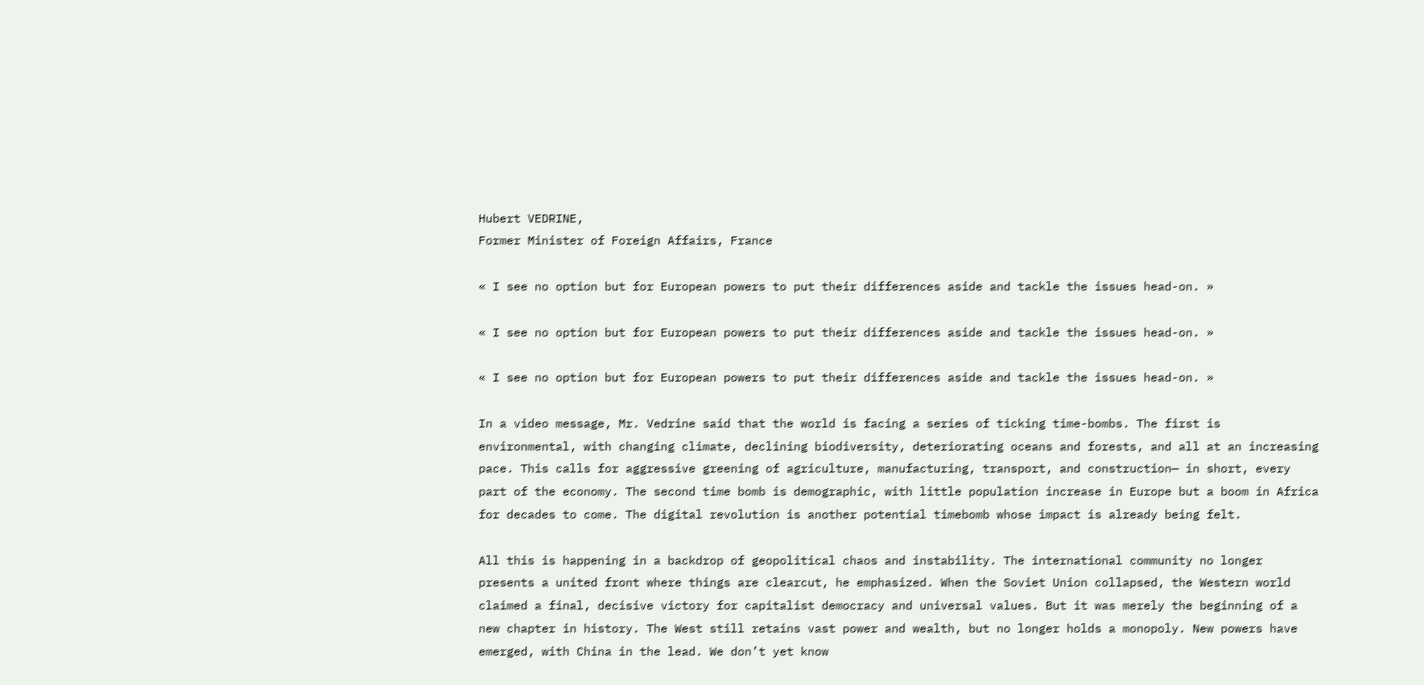Hubert VEDRINE,
Former Minister of Foreign Affairs, France

« I see no option but for European powers to put their differences aside and tackle the issues head-on. »

« I see no option but for European powers to put their differences aside and tackle the issues head-on. »

« I see no option but for European powers to put their differences aside and tackle the issues head-on. »

In a video message, Mr. Vedrine said that the world is facing a series of ticking time-bombs. The first is environmental, with changing climate, declining biodiversity, deteriorating oceans and forests, and all at an increasing pace. This calls for aggressive greening of agriculture, manufacturing, transport, and construction— in short, every part of the economy. The second time bomb is demographic, with little population increase in Europe but a boom in Africa for decades to come. The digital revolution is another potential timebomb whose impact is already being felt.

All this is happening in a backdrop of geopolitical chaos and instability. The international community no longer presents a united front where things are clearcut, he emphasized. When the Soviet Union collapsed, the Western world claimed a final, decisive victory for capitalist democracy and universal values. But it was merely the beginning of a new chapter in history. The West still retains vast power and wealth, but no longer holds a monopoly. New powers have emerged, with China in the lead. We don’t yet know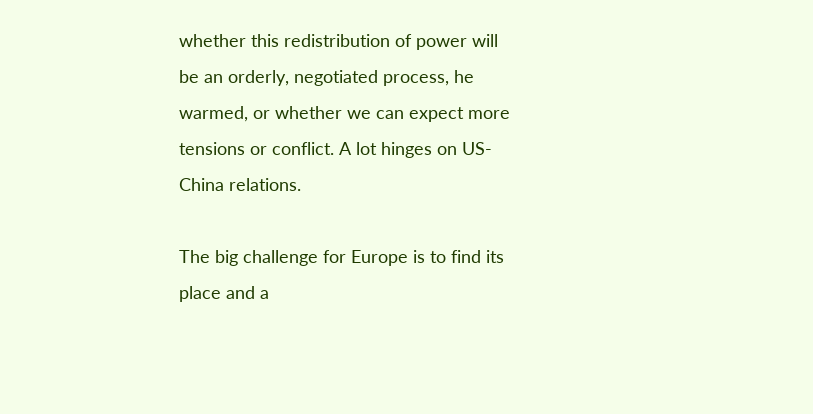whether this redistribution of power will be an orderly, negotiated process, he warmed, or whether we can expect more tensions or conflict. A lot hinges on US-China relations.

The big challenge for Europe is to find its place and a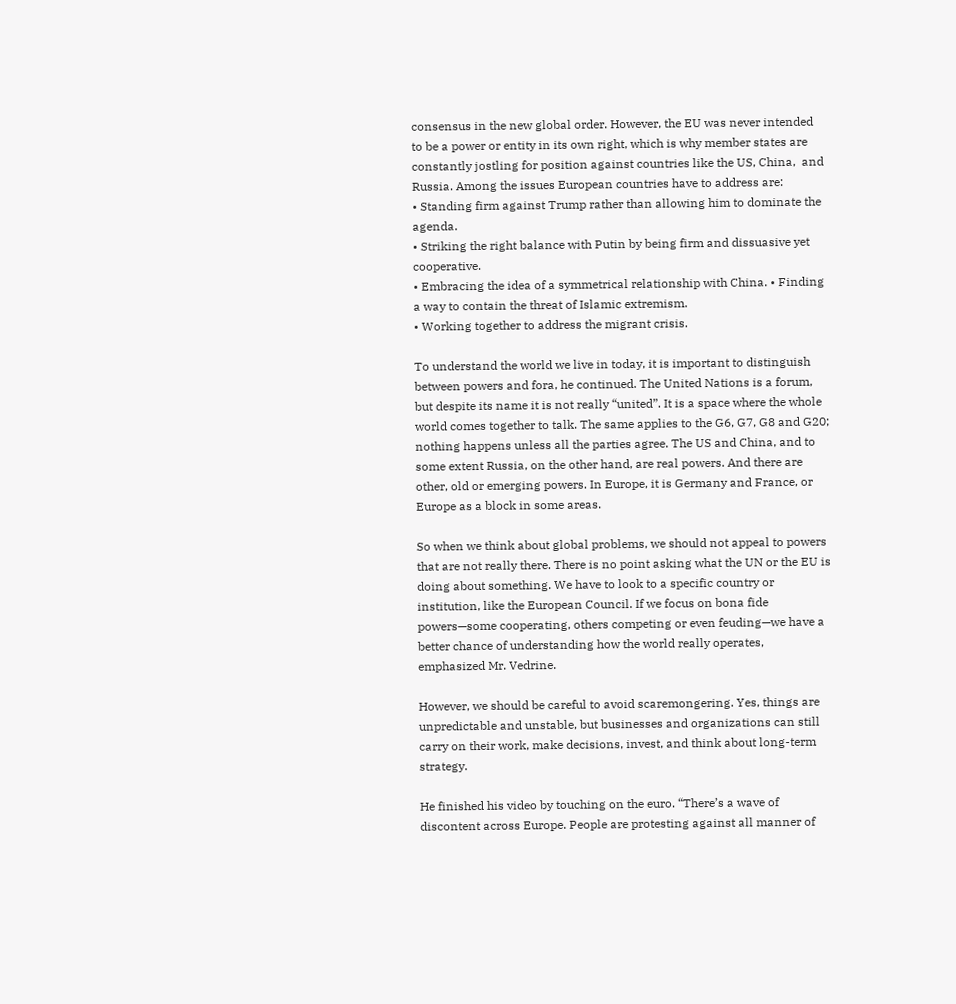consensus in the new global order. However, the EU was never intended to be a power or entity in its own right, which is why member states are constantly jostling for position against countries like the US, China,  and Russia. Among the issues European countries have to address are:
• Standing firm against Trump rather than allowing him to dominate the agenda.
• Striking the right balance with Putin by being firm and dissuasive yet cooperative.
• Embracing the idea of a symmetrical relationship with China. • Finding a way to contain the threat of Islamic extremism.
• Working together to address the migrant crisis.

To understand the world we live in today, it is important to distinguish between powers and fora, he continued. The United Nations is a forum, but despite its name it is not really “united”. It is a space where the whole world comes together to talk. The same applies to the G6, G7, G8 and G20; nothing happens unless all the parties agree. The US and China, and to some extent Russia, on the other hand, are real powers. And there are other, old or emerging powers. In Europe, it is Germany and France, or Europe as a block in some areas.

So when we think about global problems, we should not appeal to powers that are not really there. There is no point asking what the UN or the EU is doing about something. We have to look to a specific country or institution, like the European Council. If we focus on bona fide powers—some cooperating, others competing or even feuding—we have a better chance of understanding how the world really operates, emphasized Mr. Vedrine.

However, we should be careful to avoid scaremongering. Yes, things are unpredictable and unstable, but businesses and organizations can still carry on their work, make decisions, invest, and think about long-term strategy.

He finished his video by touching on the euro. “There’s a wave of discontent across Europe. People are protesting against all manner of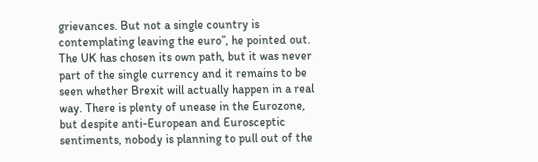grievances. But not a single country is contemplating leaving the euro”, he pointed out. The UK has chosen its own path, but it was never part of the single currency and it remains to be seen whether Brexit will actually happen in a real way. There is plenty of unease in the Eurozone, but despite anti-European and Eurosceptic sentiments, nobody is planning to pull out of the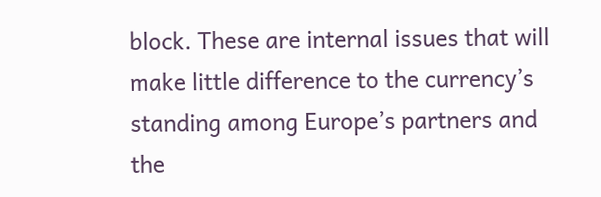block. These are internal issues that will make little difference to the currency’s standing among Europe’s partners and the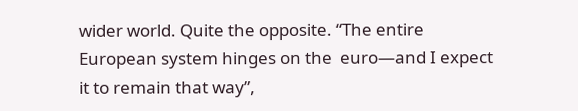wider world. Quite the opposite. “The entire European system hinges on the  euro—and I expect it to remain that way”,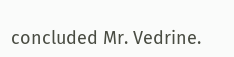concluded Mr. Vedrine.